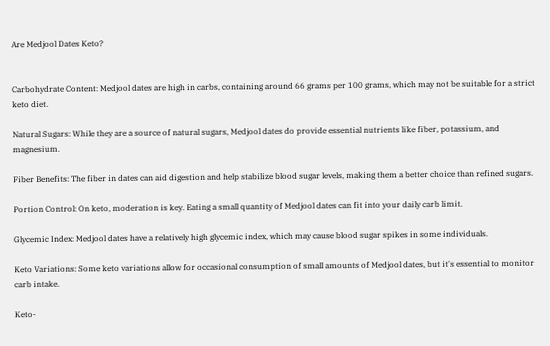Are Medjool Dates Keto?


Carbohydrate Content: Medjool dates are high in carbs, containing around 66 grams per 100 grams, which may not be suitable for a strict keto diet.

Natural Sugars: While they are a source of natural sugars, Medjool dates do provide essential nutrients like fiber, potassium, and magnesium.

Fiber Benefits: The fiber in dates can aid digestion and help stabilize blood sugar levels, making them a better choice than refined sugars.

Portion Control: On keto, moderation is key. Eating a small quantity of Medjool dates can fit into your daily carb limit.

Glycemic Index: Medjool dates have a relatively high glycemic index, which may cause blood sugar spikes in some individuals.

Keto Variations: Some keto variations allow for occasional consumption of small amounts of Medjool dates, but it's essential to monitor carb intake.

Keto-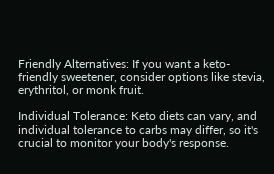Friendly Alternatives: If you want a keto-friendly sweetener, consider options like stevia, erythritol, or monk fruit.

Individual Tolerance: Keto diets can vary, and individual tolerance to carbs may differ, so it's crucial to monitor your body's response.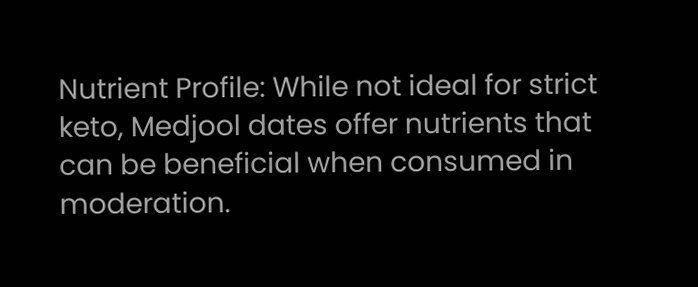Nutrient Profile: While not ideal for strict keto, Medjool dates offer nutrients that can be beneficial when consumed in moderation.